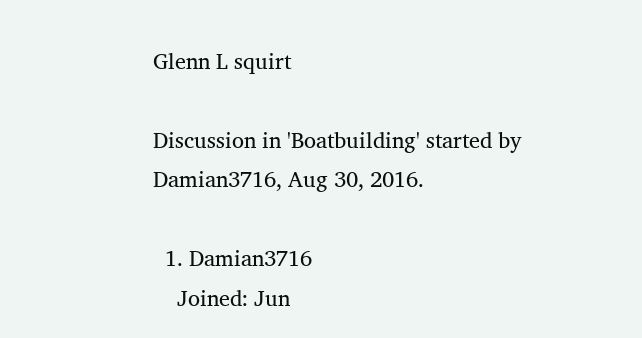Glenn L squirt

Discussion in 'Boatbuilding' started by Damian3716, Aug 30, 2016.

  1. Damian3716
    Joined: Jun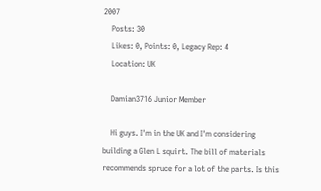2007
    Posts: 30
    Likes: 0, Points: 0, Legacy Rep: 4
    Location: UK

    Damian3716 Junior Member

    Hi guys. I'm in the UK and I'm considering building a Glen L squirt. The bill of materials recommends spruce for a lot of the parts. Is this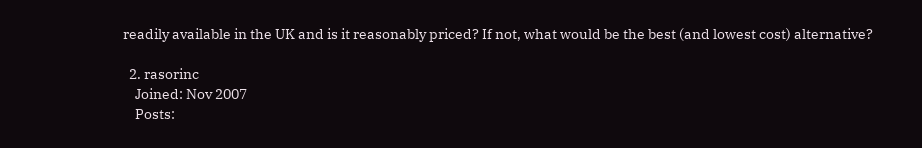readily available in the UK and is it reasonably priced? If not, what would be the best (and lowest cost) alternative?

  2. rasorinc
    Joined: Nov 2007
    Posts: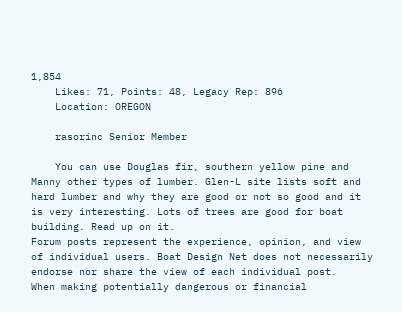1,854
    Likes: 71, Points: 48, Legacy Rep: 896
    Location: OREGON

    rasorinc Senior Member

    You can use Douglas fir, southern yellow pine and Manny other types of lumber. Glen-L site lists soft and hard lumber and why they are good or not so good and it is very interesting. Lots of trees are good for boat building. Read up on it.
Forum posts represent the experience, opinion, and view of individual users. Boat Design Net does not necessarily endorse nor share the view of each individual post.
When making potentially dangerous or financial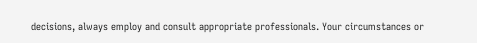decisions, always employ and consult appropriate professionals. Your circumstances or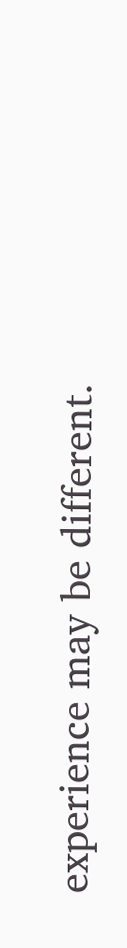experience may be different.